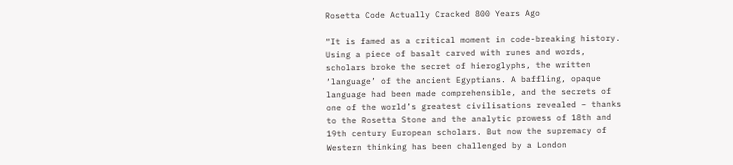Rosetta Code Actually Cracked 800 Years Ago

“It is famed as a critical moment in code-breaking history. Using a piece of basalt carved with runes and words, scholars broke the secret of hieroglyphs, the written ‘language’ of the ancient Egyptians. A baffling, opaque language had been made comprehensible, and the secrets of one of the world’s greatest civilisations revealed – thanks to the Rosetta Stone and the analytic prowess of 18th and 19th century European scholars. But now the supremacy of Western thinking has been challenged by a London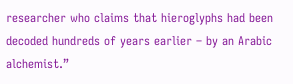researcher who claims that hieroglyphs had been decoded hundreds of years earlier – by an Arabic alchemist.”